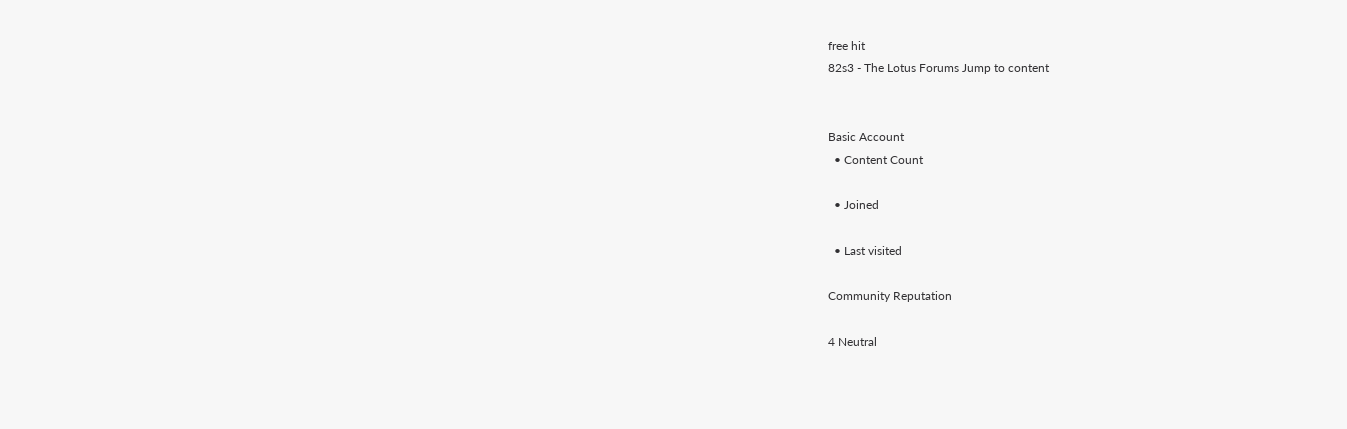free hit
82s3 - The Lotus Forums Jump to content


Basic Account
  • Content Count

  • Joined

  • Last visited

Community Reputation

4 Neutral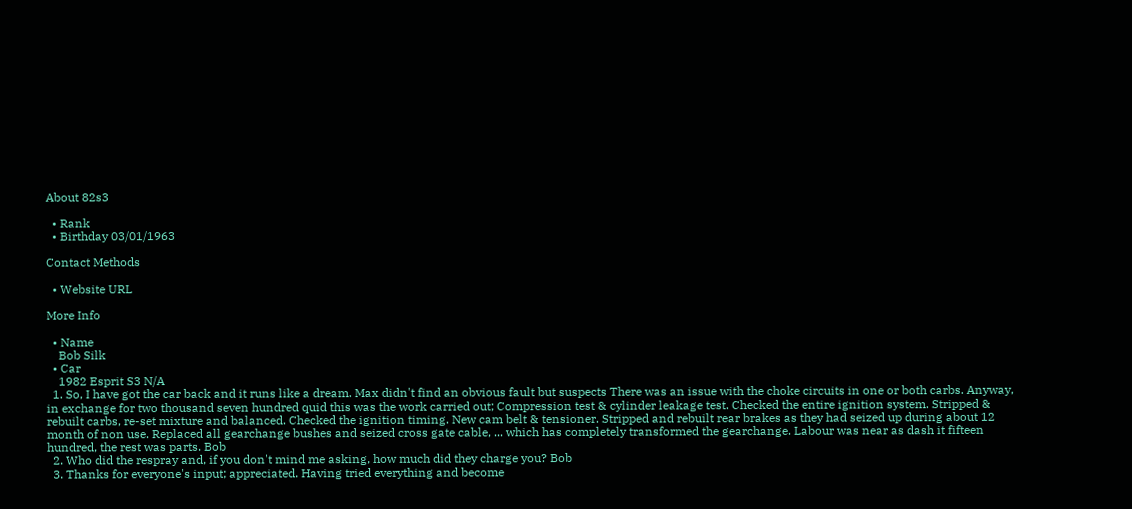About 82s3

  • Rank
  • Birthday 03/01/1963

Contact Methods

  • Website URL

More Info

  • Name
    Bob Silk
  • Car
    1982 Esprit S3 N/A
  1. So, I have got the car back and it runs like a dream. Max didn't find an obvious fault but suspects There was an issue with the choke circuits in one or both carbs. Anyway, in exchange for two thousand seven hundred quid this was the work carried out; Compression test & cylinder leakage test. Checked the entire ignition system. Stripped & rebuilt carbs, re-set mixture and balanced. Checked the ignition timing. New cam belt & tensioner. Stripped and rebuilt rear brakes as they had seized up during about 12 month of non use. Replaced all gearchange bushes and seized cross gate cable, ... which has completely transformed the gearchange. Labour was near as dash it fifteen hundred, the rest was parts. Bob
  2. Who did the respray and, if you don't mind me asking, how much did they charge you? Bob
  3. Thanks for everyone's input; appreciated. Having tried everything and become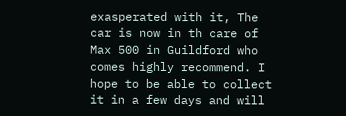exasperated with it, The car is now in th care of Max 500 in Guildford who comes highly recommend. I hope to be able to collect it in a few days and will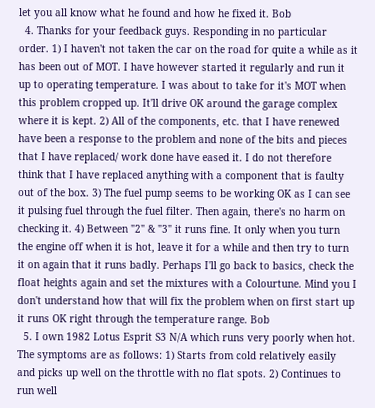let you all know what he found and how he fixed it. Bob
  4. Thanks for your feedback guys. Responding in no particular order. 1) I haven't not taken the car on the road for quite a while as it has been out of MOT. I have however started it regularly and run it up to operating temperature. I was about to take for it's MOT when this problem cropped up. It'll drive OK around the garage complex where it is kept. 2) All of the components, etc. that I have renewed have been a response to the problem and none of the bits and pieces that I have replaced/ work done have eased it. I do not therefore think that I have replaced anything with a component that is faulty out of the box. 3) The fuel pump seems to be working OK as I can see it pulsing fuel through the fuel filter. Then again, there's no harm on checking it. 4) Between "2" & "3" it runs fine. It only when you turn the engine off when it is hot, leave it for a while and then try to turn it on again that it runs badly. Perhaps I'll go back to basics, check the float heights again and set the mixtures with a Colourtune. Mind you I don't understand how that will fix the problem when on first start up it runs OK right through the temperature range. Bob
  5. I own 1982 Lotus Esprit S3 N/A which runs very poorly when hot. The symptoms are as follows: 1) Starts from cold relatively easily and picks up well on the throttle with no flat spots. 2) Continues to run well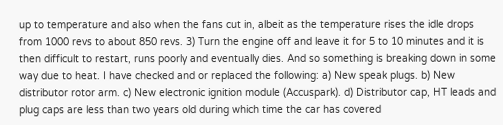up to temperature and also when the fans cut in, albeit as the temperature rises the idle drops from 1000 revs to about 850 revs. 3) Turn the engine off and leave it for 5 to 10 minutes and it is then difficult to restart, runs poorly and eventually dies. And so something is breaking down in some way due to heat. I have checked and or replaced the following: a) New speak plugs. b) New distributor rotor arm. c) New electronic ignition module (Accuspark). d) Distributor cap, HT leads and plug caps are less than two years old during which time the car has covered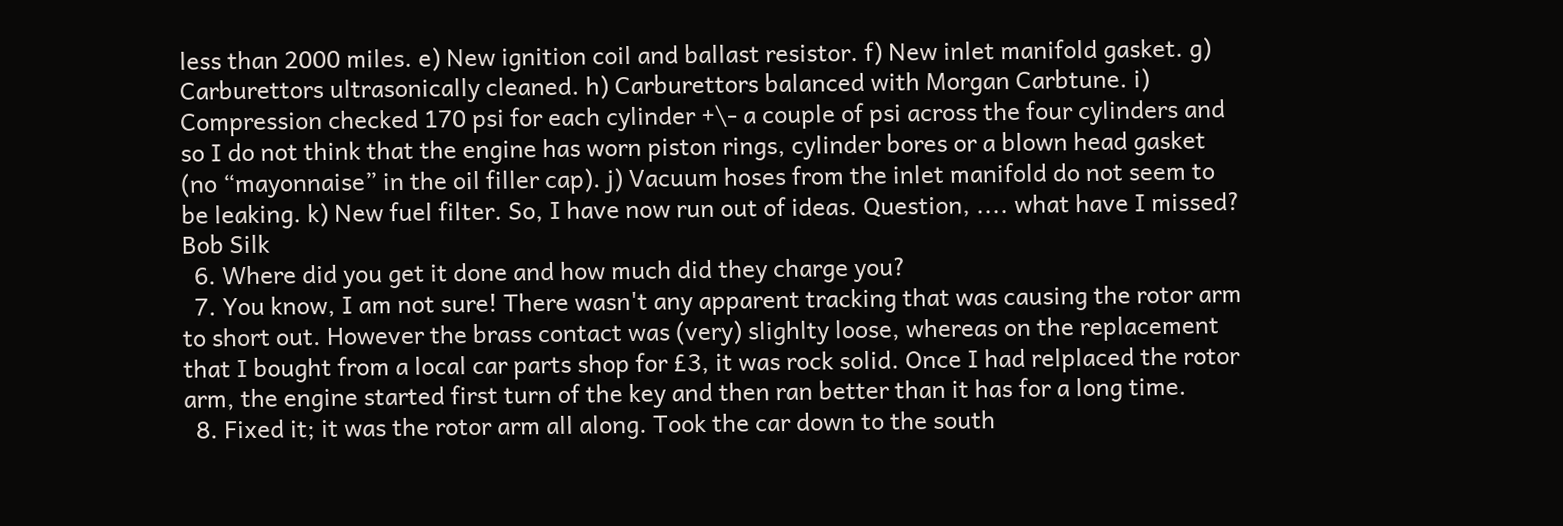less than 2000 miles. e) New ignition coil and ballast resistor. f) New inlet manifold gasket. g) Carburettors ultrasonically cleaned. h) Carburettors balanced with Morgan Carbtune. i) Compression checked 170 psi for each cylinder +\- a couple of psi across the four cylinders and so I do not think that the engine has worn piston rings, cylinder bores or a blown head gasket (no “mayonnaise” in the oil filler cap). j) Vacuum hoses from the inlet manifold do not seem to be leaking. k) New fuel filter. So, I have now run out of ideas. Question, .... what have I missed? Bob Silk
  6. Where did you get it done and how much did they charge you?
  7. You know, I am not sure! There wasn't any apparent tracking that was causing the rotor arm to short out. However the brass contact was (very) slighlty loose, whereas on the replacement that I bought from a local car parts shop for £3, it was rock solid. Once I had relplaced the rotor arm, the engine started first turn of the key and then ran better than it has for a long time.
  8. Fixed it; it was the rotor arm all along. Took the car down to the south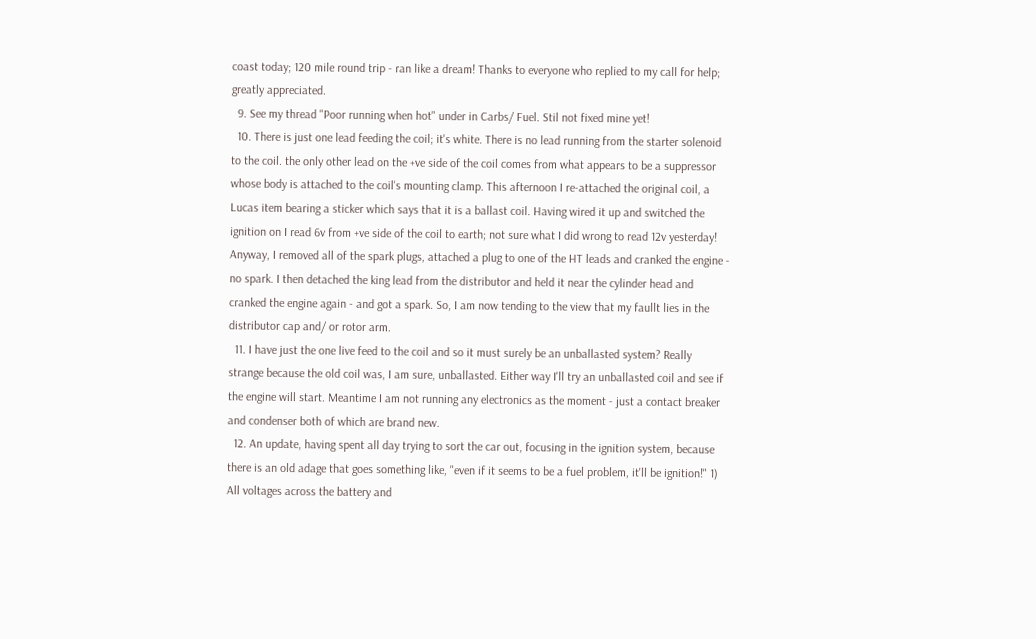coast today; 120 mile round trip - ran like a dream! Thanks to everyone who replied to my call for help; greatly appreciated.
  9. See my thread "Poor running when hot" under in Carbs/ Fuel. Stil not fixed mine yet!
  10. There is just one lead feeding the coil; it's white. There is no lead running from the starter solenoid to the coil. the only other lead on the +ve side of the coil comes from what appears to be a suppressor whose body is attached to the coil's mounting clamp. This afternoon I re-attached the original coil, a Lucas item bearing a sticker which says that it is a ballast coil. Having wired it up and switched the ignition on I read 6v from +ve side of the coil to earth; not sure what I did wrong to read 12v yesterday! Anyway, I removed all of the spark plugs, attached a plug to one of the HT leads and cranked the engine - no spark. I then detached the king lead from the distributor and held it near the cylinder head and cranked the engine again - and got a spark. So, I am now tending to the view that my faullt lies in the distributor cap and/ or rotor arm.
  11. I have just the one live feed to the coil and so it must surely be an unballasted system? Really strange because the old coil was, I am sure, unballasted. Either way I'll try an unballasted coil and see if the engine will start. Meantime I am not running any electronics as the moment - just a contact breaker and condenser both of which are brand new.
  12. An update, having spent all day trying to sort the car out, focusing in the ignition system, because there is an old adage that goes something like, "even if it seems to be a fuel problem, it'll be ignition!" 1) All voltages across the battery and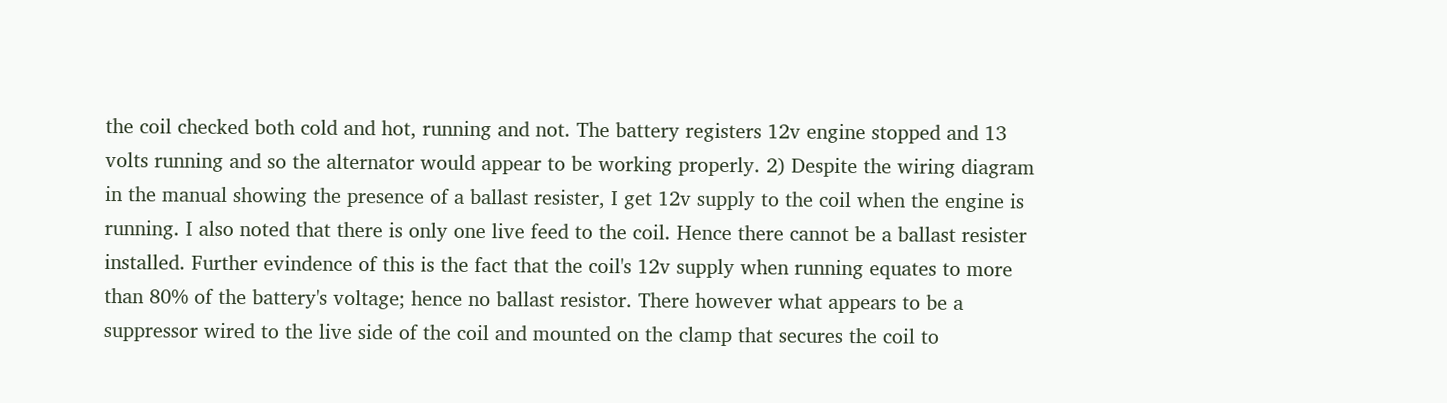the coil checked both cold and hot, running and not. The battery registers 12v engine stopped and 13 volts running and so the alternator would appear to be working properly. 2) Despite the wiring diagram in the manual showing the presence of a ballast resister, I get 12v supply to the coil when the engine is running. I also noted that there is only one live feed to the coil. Hence there cannot be a ballast resister installed. Further evindence of this is the fact that the coil's 12v supply when running equates to more than 80% of the battery's voltage; hence no ballast resistor. There however what appears to be a suppressor wired to the live side of the coil and mounted on the clamp that secures the coil to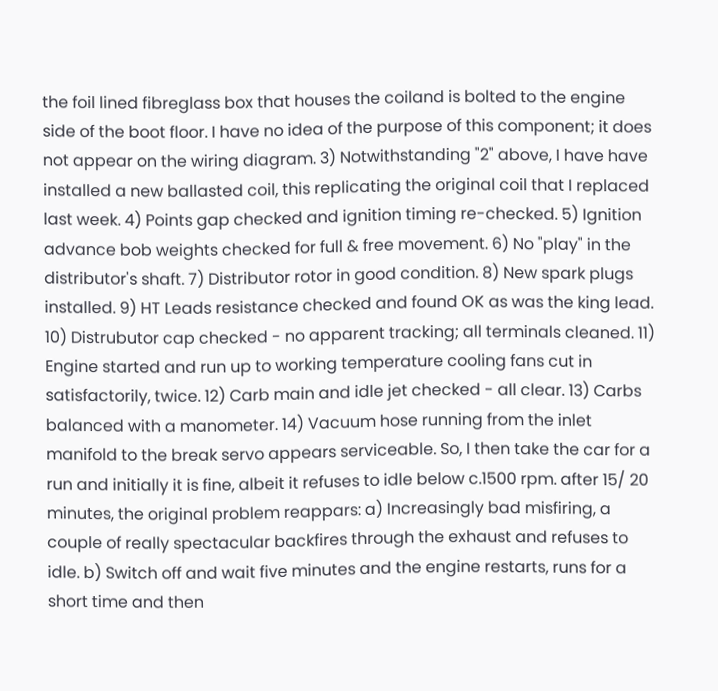the foil lined fibreglass box that houses the coiland is bolted to the engine side of the boot floor. I have no idea of the purpose of this component; it does not appear on the wiring diagram. 3) Notwithstanding "2" above, I have have installed a new ballasted coil, this replicating the original coil that I replaced last week. 4) Points gap checked and ignition timing re-checked. 5) Ignition advance bob weights checked for full & free movement. 6) No "play" in the distributor's shaft. 7) Distributor rotor in good condition. 8) New spark plugs installed. 9) HT Leads resistance checked and found OK as was the king lead. 10) Distrubutor cap checked - no apparent tracking; all terminals cleaned. 11) Engine started and run up to working temperature cooling fans cut in satisfactorily, twice. 12) Carb main and idle jet checked - all clear. 13) Carbs balanced with a manometer. 14) Vacuum hose running from the inlet manifold to the break servo appears serviceable. So, I then take the car for a run and initially it is fine, albeit it refuses to idle below c.1500 rpm. after 15/ 20 minutes, the original problem reappars: a) Increasingly bad misfiring, a couple of really spectacular backfires through the exhaust and refuses to idle. b) Switch off and wait five minutes and the engine restarts, runs for a short time and then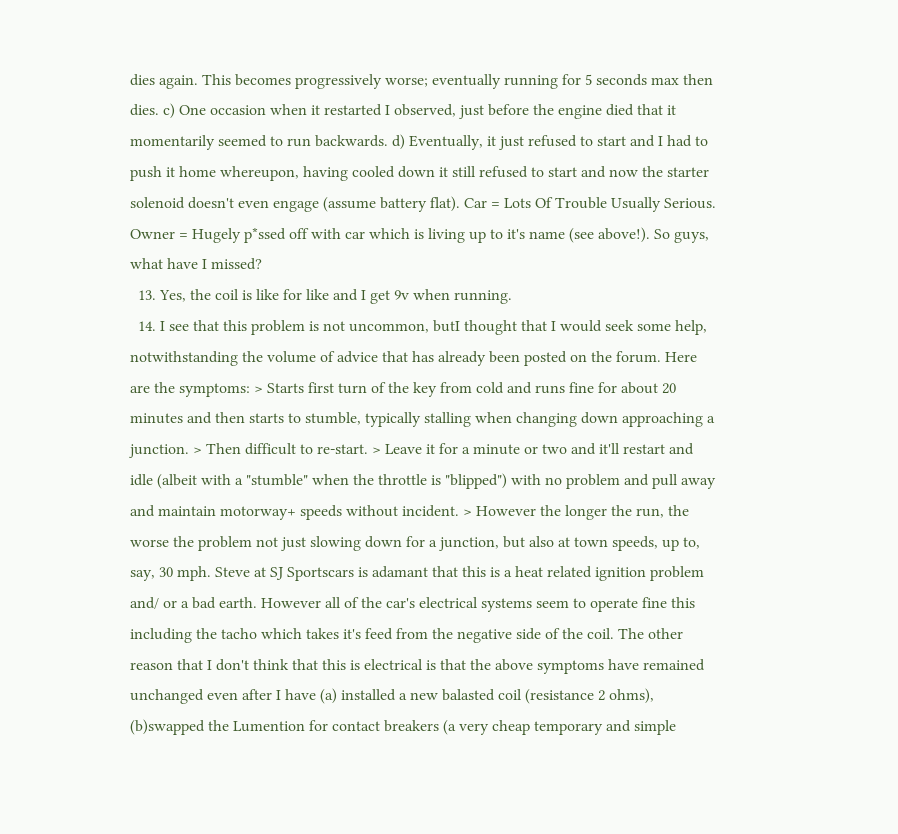dies again. This becomes progressively worse; eventually running for 5 seconds max then dies. c) One occasion when it restarted I observed, just before the engine died that it momentarily seemed to run backwards. d) Eventually, it just refused to start and I had to push it home whereupon, having cooled down it still refused to start and now the starter solenoid doesn't even engage (assume battery flat). Car = Lots Of Trouble Usually Serious. Owner = Hugely p*ssed off with car which is living up to it's name (see above!). So guys, what have I missed?
  13. Yes, the coil is like for like and I get 9v when running.
  14. I see that this problem is not uncommon, butI thought that I would seek some help, notwithstanding the volume of advice that has already been posted on the forum. Here are the symptoms: > Starts first turn of the key from cold and runs fine for about 20 minutes and then starts to stumble, typically stalling when changing down approaching a junction. > Then difficult to re-start. > Leave it for a minute or two and it'll restart and idle (albeit with a "stumble" when the throttle is "blipped") with no problem and pull away and maintain motorway+ speeds without incident. > However the longer the run, the worse the problem not just slowing down for a junction, but also at town speeds, up to, say, 30 mph. Steve at SJ Sportscars is adamant that this is a heat related ignition problem and/ or a bad earth. However all of the car's electrical systems seem to operate fine this including the tacho which takes it's feed from the negative side of the coil. The other reason that I don't think that this is electrical is that the above symptoms have remained unchanged even after I have (a) installed a new balasted coil (resistance 2 ohms), (b)swapped the Lumention for contact breakers (a very cheap temporary and simple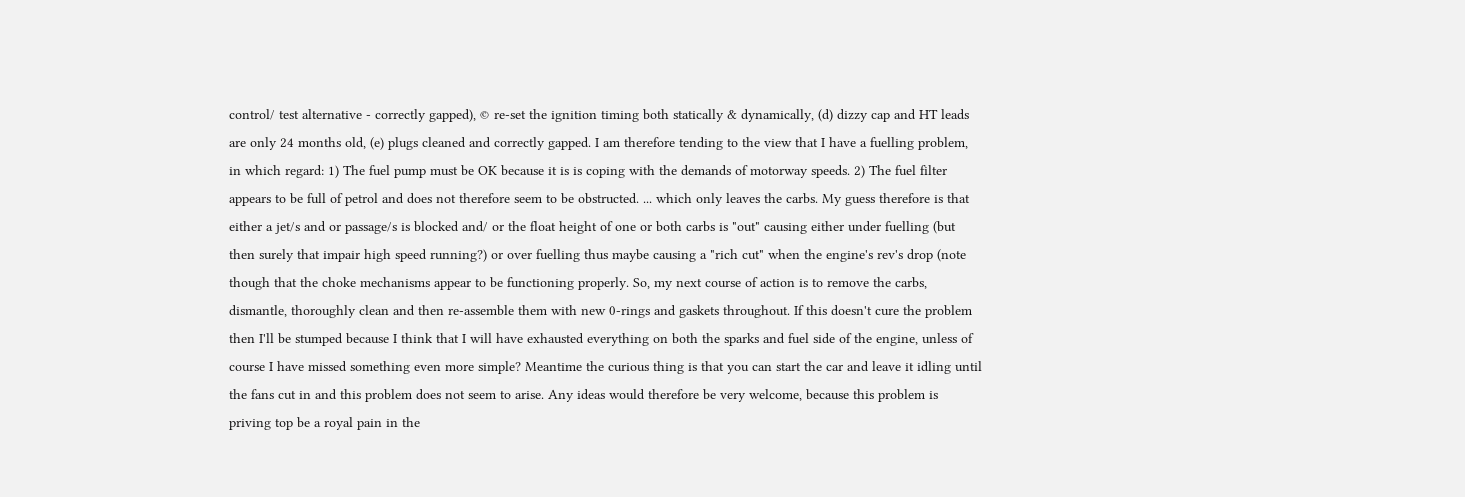control/ test alternative - correctly gapped), © re-set the ignition timing both statically & dynamically, (d) dizzy cap and HT leads are only 24 months old, (e) plugs cleaned and correctly gapped. I am therefore tending to the view that I have a fuelling problem, in which regard: 1) The fuel pump must be OK because it is is coping with the demands of motorway speeds. 2) The fuel filter appears to be full of petrol and does not therefore seem to be obstructed. ... which only leaves the carbs. My guess therefore is that either a jet/s and or passage/s is blocked and/ or the float height of one or both carbs is "out" causing either under fuelling (but then surely that impair high speed running?) or over fuelling thus maybe causing a "rich cut" when the engine's rev's drop (note though that the choke mechanisms appear to be functioning properly. So, my next course of action is to remove the carbs, dismantle, thoroughly clean and then re-assemble them with new 0-rings and gaskets throughout. If this doesn't cure the problem then I'll be stumped because I think that I will have exhausted everything on both the sparks and fuel side of the engine, unless of course I have missed something even more simple? Meantime the curious thing is that you can start the car and leave it idling until the fans cut in and this problem does not seem to arise. Any ideas would therefore be very welcome, because this problem is priving top be a royal pain in the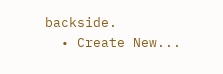backside.
  • Create New...